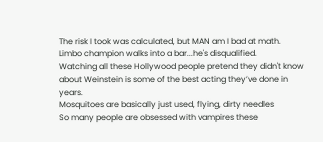The risk I took was calculated, but MAN am I bad at math.
Limbo champion walks into a bar...he's disqualified.
Watching all these Hollywood people pretend they didn't know about Weinstein is some of the best acting they’ve done in years.
Mosquitoes are basically just used, flying, dirty needles
So many people are obsessed with vampires these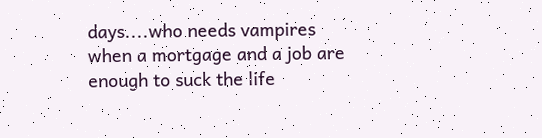days....who needs vampires when a mortgage and a job are enough to suck the life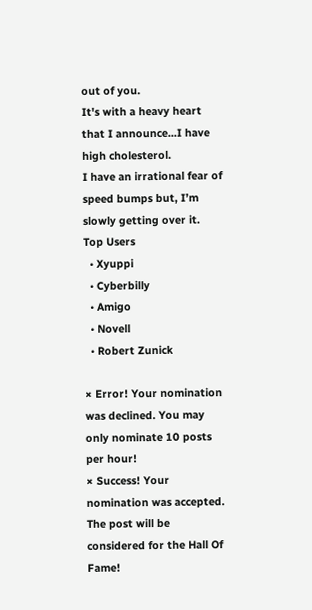out of you.
It's with a heavy heart that I announce...I have high cholesterol.
I have an irrational fear of speed bumps but, I’m slowly getting over it.
Top Users
  • Xyuppi
  • Cyberbilly
  • Amigo
  • Novell
  • Robert Zunick

× Error! Your nomination was declined. You may only nominate 10 posts per hour!
× Success! Your nomination was accepted. The post will be considered for the Hall Of Fame!